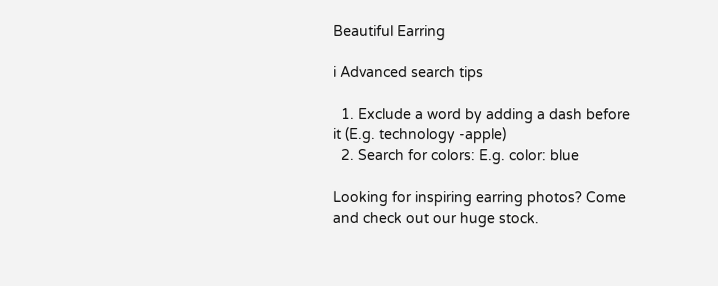Beautiful Earring

i Advanced search tips

  1. Exclude a word by adding a dash before it (E.g. technology -apple)
  2. Search for colors: E.g. color: blue

Looking for inspiring earring photos? Come and check out our huge stock.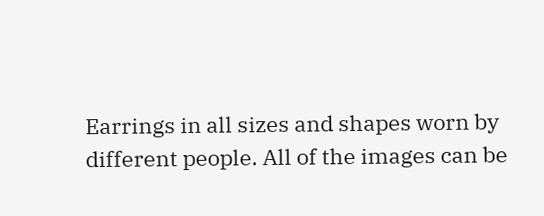Earrings in all sizes and shapes worn by different people. All of the images can be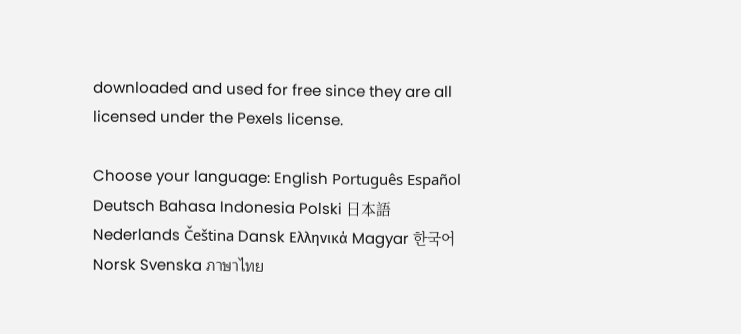downloaded and used for free since they are all licensed under the Pexels license.

Choose your language: English Português Español Deutsch Bahasa Indonesia Polski 日本語 Nederlands Čeština Dansk Ελληνικά Magyar 한국어 Norsk Svenska ภาษาไทย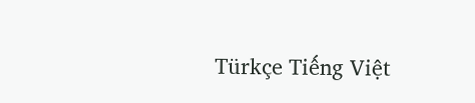Türkçe Tiếng Việt